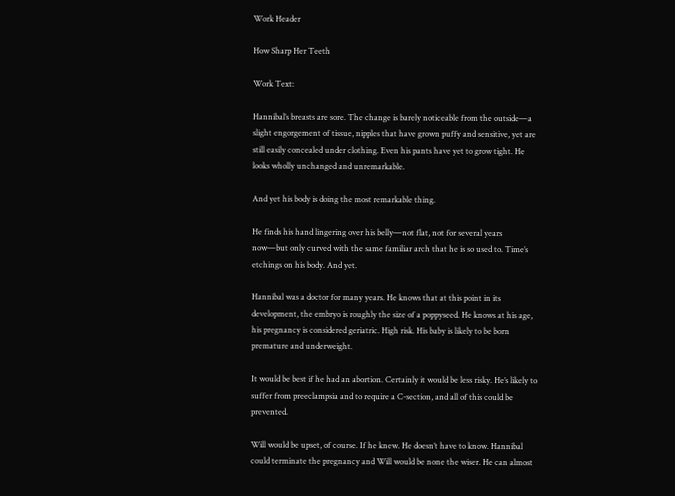Work Header

How Sharp Her Teeth

Work Text:

Hannibal’s breasts are sore. The change is barely noticeable from the outside—a slight engorgement of tissue, nipples that have grown puffy and sensitive, yet are still easily concealed under clothing. Even his pants have yet to grow tight. He looks wholly unchanged and unremarkable.

And yet his body is doing the most remarkable thing.

He finds his hand lingering over his belly—not flat, not for several years now—but only curved with the same familiar arch that he is so used to. Time’s etchings on his body. And yet.

Hannibal was a doctor for many years. He knows that at this point in its development, the embryo is roughly the size of a poppyseed. He knows at his age, his pregnancy is considered geriatric. High risk. His baby is likely to be born premature and underweight.

It would be best if he had an abortion. Certainly it would be less risky. He’s likely to suffer from preeclampsia and to require a C-section, and all of this could be prevented.

Will would be upset, of course. If he knew. He doesn’t have to know. Hannibal could terminate the pregnancy and Will would be none the wiser. He can almost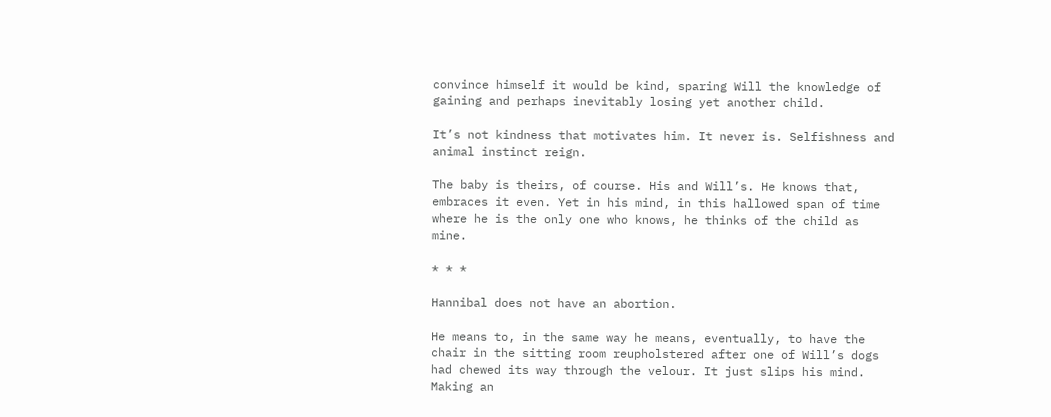convince himself it would be kind, sparing Will the knowledge of gaining and perhaps inevitably losing yet another child.

It’s not kindness that motivates him. It never is. Selfishness and animal instinct reign.

The baby is theirs, of course. His and Will’s. He knows that, embraces it even. Yet in his mind, in this hallowed span of time where he is the only one who knows, he thinks of the child as mine.

* * *

Hannibal does not have an abortion.

He means to, in the same way he means, eventually, to have the chair in the sitting room reupholstered after one of Will’s dogs had chewed its way through the velour. It just slips his mind. Making an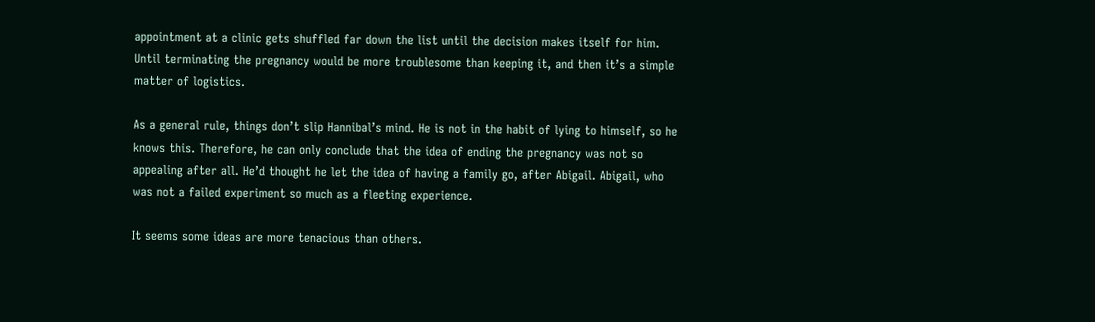appointment at a clinic gets shuffled far down the list until the decision makes itself for him. Until terminating the pregnancy would be more troublesome than keeping it, and then it’s a simple matter of logistics.

As a general rule, things don’t slip Hannibal’s mind. He is not in the habit of lying to himself, so he knows this. Therefore, he can only conclude that the idea of ending the pregnancy was not so appealing after all. He’d thought he let the idea of having a family go, after Abigail. Abigail, who was not a failed experiment so much as a fleeting experience.

It seems some ideas are more tenacious than others.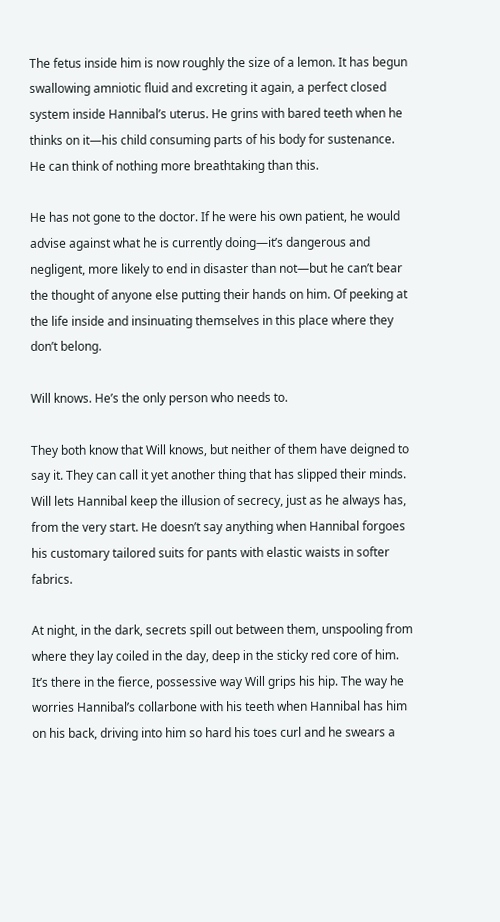The fetus inside him is now roughly the size of a lemon. It has begun swallowing amniotic fluid and excreting it again, a perfect closed system inside Hannibal’s uterus. He grins with bared teeth when he thinks on it—his child consuming parts of his body for sustenance. He can think of nothing more breathtaking than this.

He has not gone to the doctor. If he were his own patient, he would advise against what he is currently doing—it’s dangerous and negligent, more likely to end in disaster than not—but he can’t bear the thought of anyone else putting their hands on him. Of peeking at the life inside and insinuating themselves in this place where they don’t belong.

Will knows. He’s the only person who needs to.

They both know that Will knows, but neither of them have deigned to say it. They can call it yet another thing that has slipped their minds. Will lets Hannibal keep the illusion of secrecy, just as he always has, from the very start. He doesn’t say anything when Hannibal forgoes his customary tailored suits for pants with elastic waists in softer fabrics.

At night, in the dark, secrets spill out between them, unspooling from where they lay coiled in the day, deep in the sticky red core of him. It’s there in the fierce, possessive way Will grips his hip. The way he worries Hannibal’s collarbone with his teeth when Hannibal has him on his back, driving into him so hard his toes curl and he swears a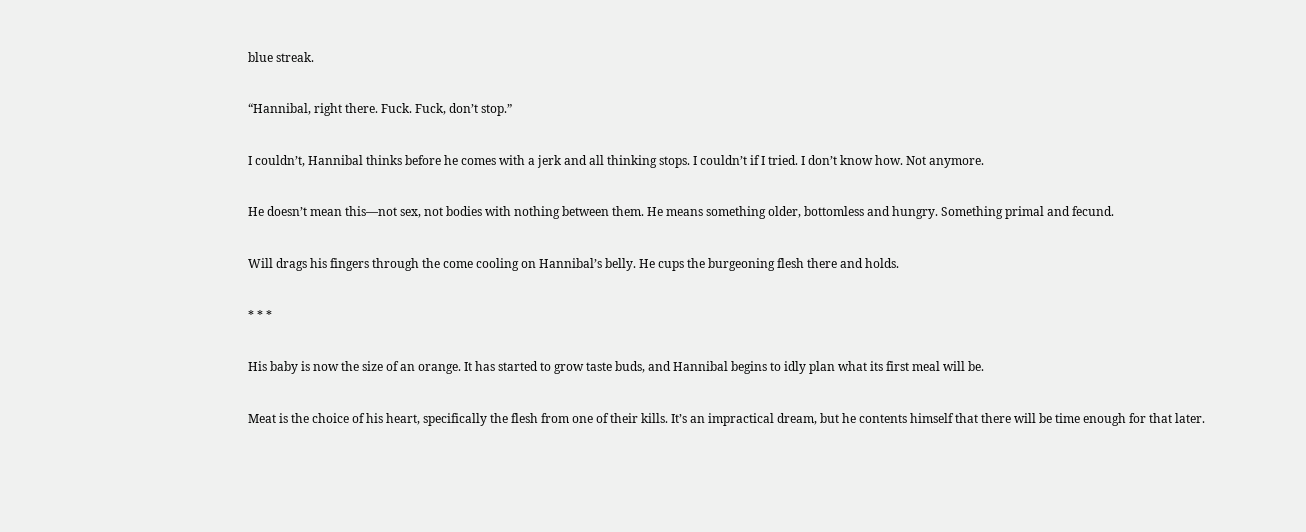blue streak.

“Hannibal, right there. Fuck. Fuck, don’t stop.”

I couldn’t, Hannibal thinks before he comes with a jerk and all thinking stops. I couldn’t if I tried. I don’t know how. Not anymore.

He doesn’t mean this—not sex, not bodies with nothing between them. He means something older, bottomless and hungry. Something primal and fecund.

Will drags his fingers through the come cooling on Hannibal’s belly. He cups the burgeoning flesh there and holds.

* * *

His baby is now the size of an orange. It has started to grow taste buds, and Hannibal begins to idly plan what its first meal will be.

Meat is the choice of his heart, specifically the flesh from one of their kills. It’s an impractical dream, but he contents himself that there will be time enough for that later.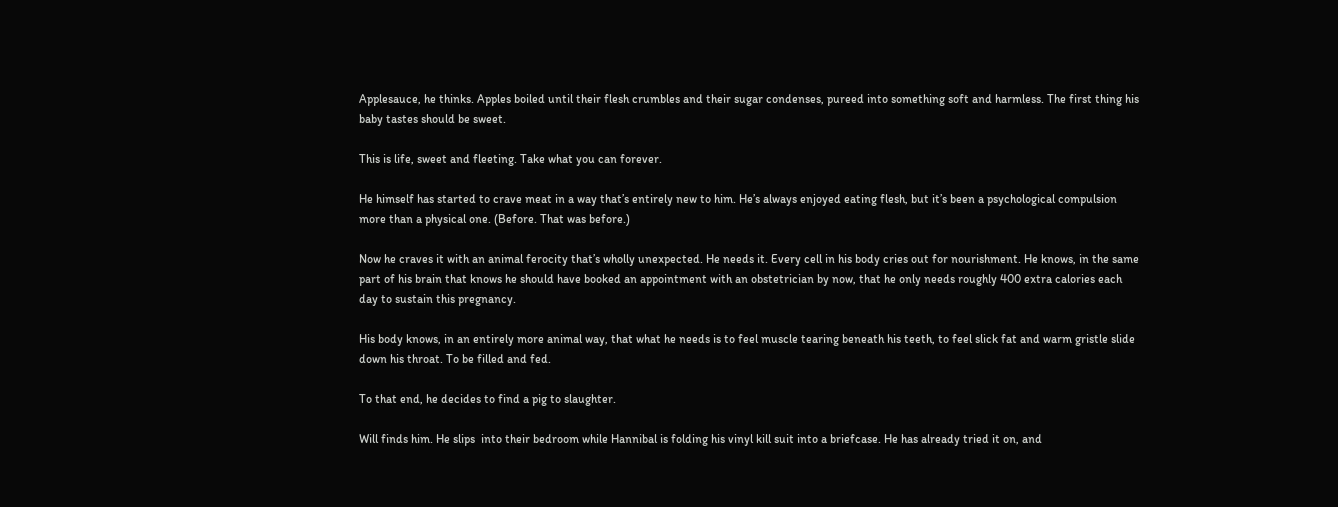Applesauce, he thinks. Apples boiled until their flesh crumbles and their sugar condenses, pureed into something soft and harmless. The first thing his baby tastes should be sweet.

This is life, sweet and fleeting. Take what you can forever.

He himself has started to crave meat in a way that’s entirely new to him. He’s always enjoyed eating flesh, but it’s been a psychological compulsion more than a physical one. (Before. That was before.)

Now he craves it with an animal ferocity that’s wholly unexpected. He needs it. Every cell in his body cries out for nourishment. He knows, in the same part of his brain that knows he should have booked an appointment with an obstetrician by now, that he only needs roughly 400 extra calories each day to sustain this pregnancy.

His body knows, in an entirely more animal way, that what he needs is to feel muscle tearing beneath his teeth, to feel slick fat and warm gristle slide down his throat. To be filled and fed.

To that end, he decides to find a pig to slaughter.

Will finds him. He slips  into their bedroom while Hannibal is folding his vinyl kill suit into a briefcase. He has already tried it on, and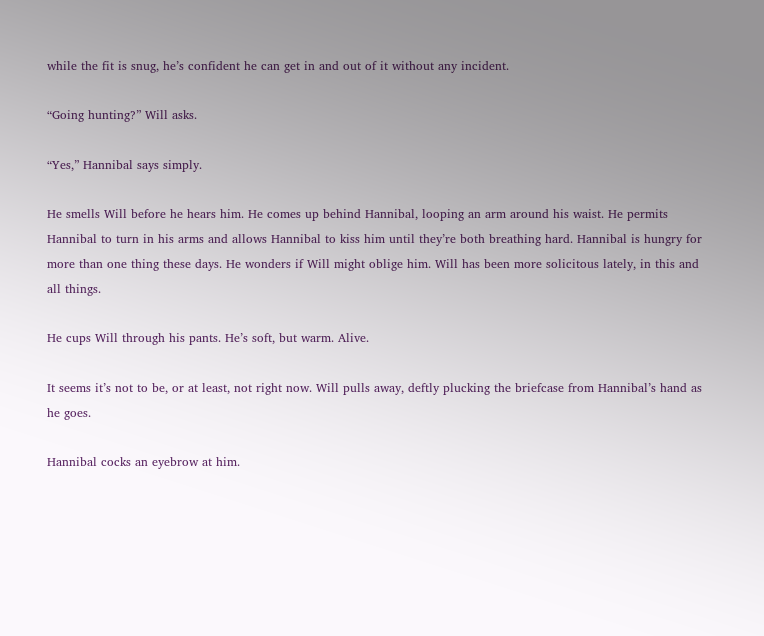while the fit is snug, he’s confident he can get in and out of it without any incident.

“Going hunting?” Will asks.

“Yes,” Hannibal says simply.

He smells Will before he hears him. He comes up behind Hannibal, looping an arm around his waist. He permits Hannibal to turn in his arms and allows Hannibal to kiss him until they’re both breathing hard. Hannibal is hungry for more than one thing these days. He wonders if Will might oblige him. Will has been more solicitous lately, in this and all things.

He cups Will through his pants. He’s soft, but warm. Alive.

It seems it’s not to be, or at least, not right now. Will pulls away, deftly plucking the briefcase from Hannibal’s hand as he goes.

Hannibal cocks an eyebrow at him.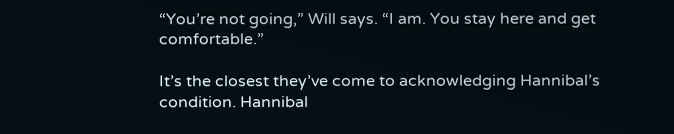“You’re not going,” Will says. “I am. You stay here and get comfortable.”

It’s the closest they’ve come to acknowledging Hannibal’s condition. Hannibal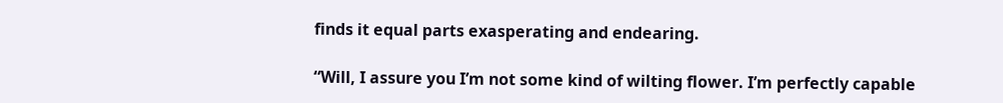finds it equal parts exasperating and endearing.

“Will, I assure you I’m not some kind of wilting flower. I’m perfectly capable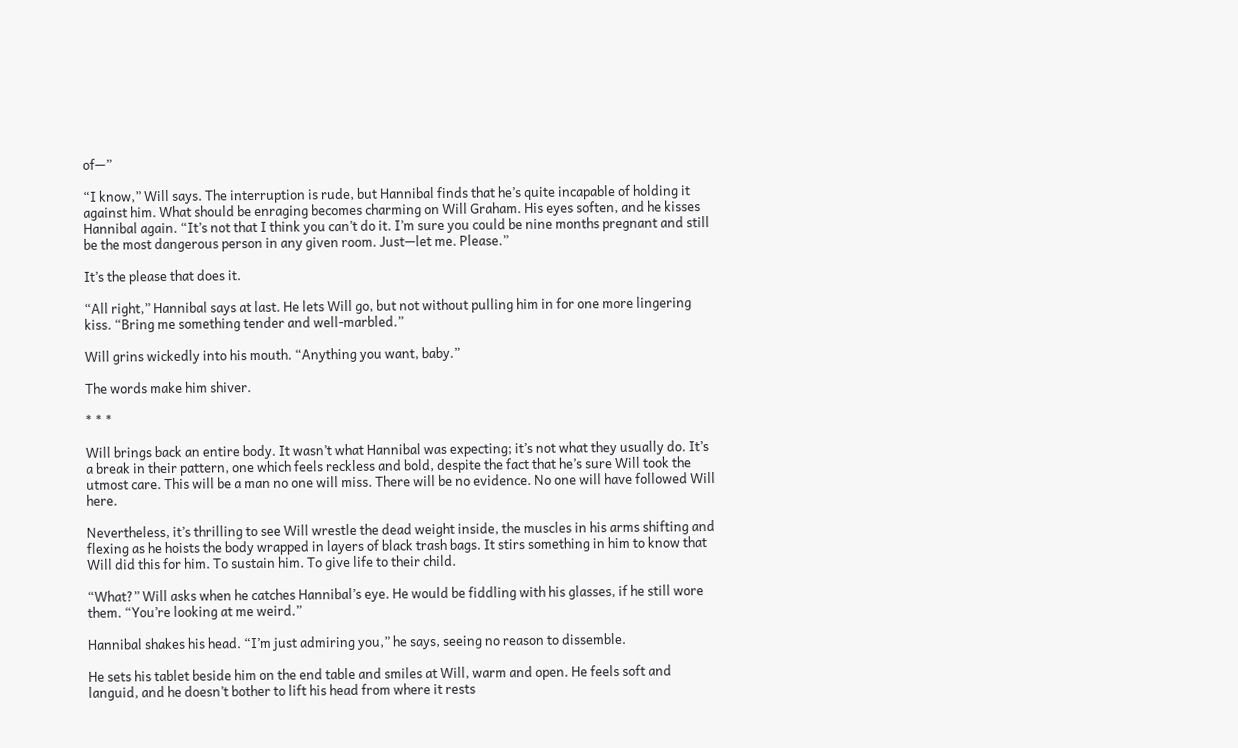of—”

“I know,” Will says. The interruption is rude, but Hannibal finds that he’s quite incapable of holding it against him. What should be enraging becomes charming on Will Graham. His eyes soften, and he kisses Hannibal again. “It’s not that I think you can’t do it. I’m sure you could be nine months pregnant and still be the most dangerous person in any given room. Just—let me. Please.”

It’s the please that does it.

“All right,” Hannibal says at last. He lets Will go, but not without pulling him in for one more lingering kiss. “Bring me something tender and well-marbled.”

Will grins wickedly into his mouth. “Anything you want, baby.”

The words make him shiver.

* * *

Will brings back an entire body. It wasn’t what Hannibal was expecting; it’s not what they usually do. It’s a break in their pattern, one which feels reckless and bold, despite the fact that he’s sure Will took the utmost care. This will be a man no one will miss. There will be no evidence. No one will have followed Will here.

Nevertheless, it’s thrilling to see Will wrestle the dead weight inside, the muscles in his arms shifting and flexing as he hoists the body wrapped in layers of black trash bags. It stirs something in him to know that Will did this for him. To sustain him. To give life to their child.

“What?” Will asks when he catches Hannibal’s eye. He would be fiddling with his glasses, if he still wore them. “You’re looking at me weird.”

Hannibal shakes his head. “I’m just admiring you,” he says, seeing no reason to dissemble.

He sets his tablet beside him on the end table and smiles at Will, warm and open. He feels soft and languid, and he doesn’t bother to lift his head from where it rests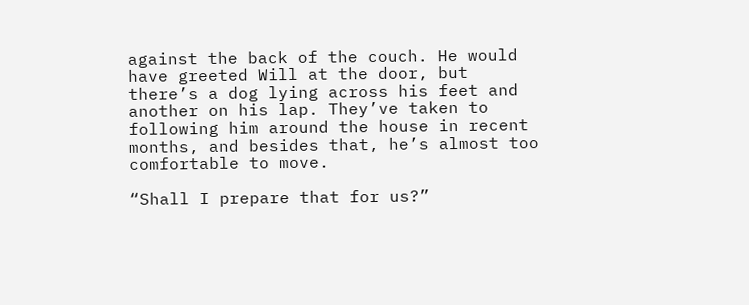against the back of the couch. He would have greeted Will at the door, but there’s a dog lying across his feet and another on his lap. They’ve taken to following him around the house in recent months, and besides that, he’s almost too comfortable to move.

“Shall I prepare that for us?”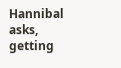Hannibal asks, getting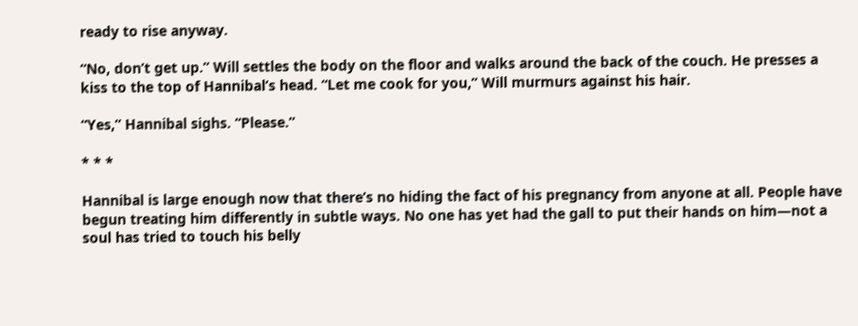ready to rise anyway.

“No, don’t get up.” Will settles the body on the floor and walks around the back of the couch. He presses a kiss to the top of Hannibal’s head. “Let me cook for you,” Will murmurs against his hair.

“Yes,” Hannibal sighs. “Please.”

* * *

Hannibal is large enough now that there’s no hiding the fact of his pregnancy from anyone at all. People have begun treating him differently in subtle ways. No one has yet had the gall to put their hands on him—not a soul has tried to touch his belly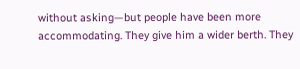without asking—but people have been more accommodating. They give him a wider berth. They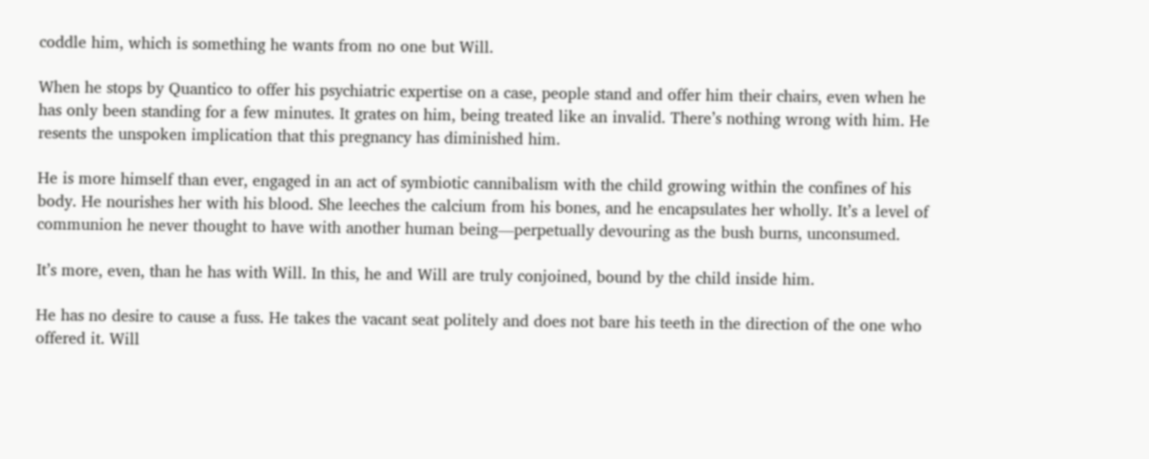coddle him, which is something he wants from no one but Will.

When he stops by Quantico to offer his psychiatric expertise on a case, people stand and offer him their chairs, even when he has only been standing for a few minutes. It grates on him, being treated like an invalid. There’s nothing wrong with him. He resents the unspoken implication that this pregnancy has diminished him.

He is more himself than ever, engaged in an act of symbiotic cannibalism with the child growing within the confines of his body. He nourishes her with his blood. She leeches the calcium from his bones, and he encapsulates her wholly. It’s a level of communion he never thought to have with another human being—perpetually devouring as the bush burns, unconsumed.

It’s more, even, than he has with Will. In this, he and Will are truly conjoined, bound by the child inside him.

He has no desire to cause a fuss. He takes the vacant seat politely and does not bare his teeth in the direction of the one who offered it. Will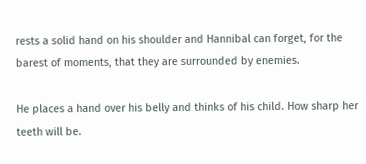rests a solid hand on his shoulder and Hannibal can forget, for the barest of moments, that they are surrounded by enemies.

He places a hand over his belly and thinks of his child. How sharp her teeth will be.